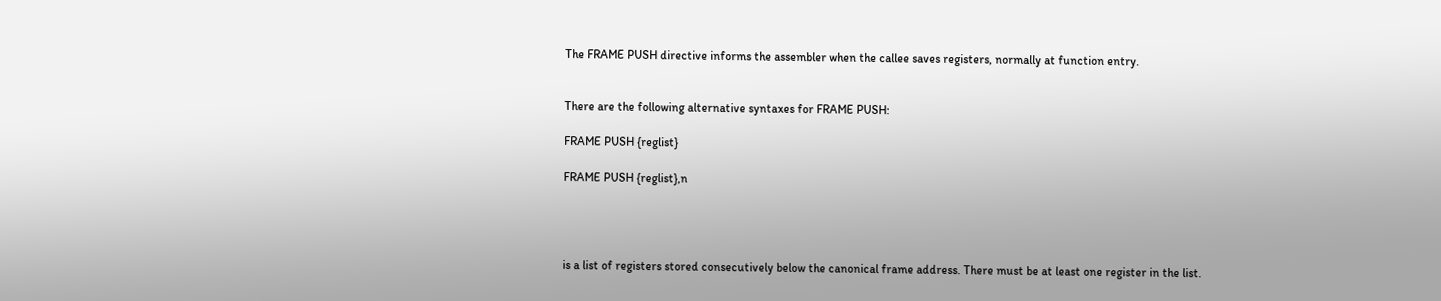The FRAME PUSH directive informs the assembler when the callee saves registers, normally at function entry.


There are the following alternative syntaxes for FRAME PUSH:

FRAME PUSH {reglist}

FRAME PUSH {reglist},n




is a list of registers stored consecutively below the canonical frame address. There must be at least one register in the list.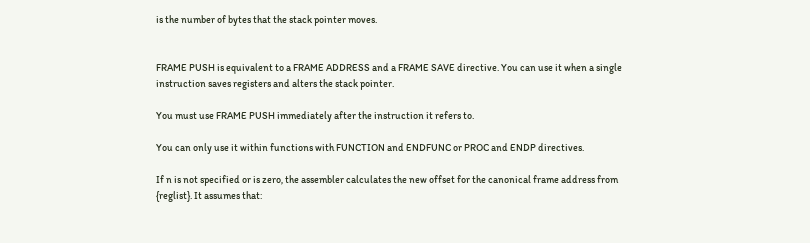is the number of bytes that the stack pointer moves.


FRAME PUSH is equivalent to a FRAME ADDRESS and a FRAME SAVE directive. You can use it when a single instruction saves registers and alters the stack pointer.

You must use FRAME PUSH immediately after the instruction it refers to.

You can only use it within functions with FUNCTION and ENDFUNC or PROC and ENDP directives.

If n is not specified or is zero, the assembler calculates the new offset for the canonical frame address from {reglist}. It assumes that: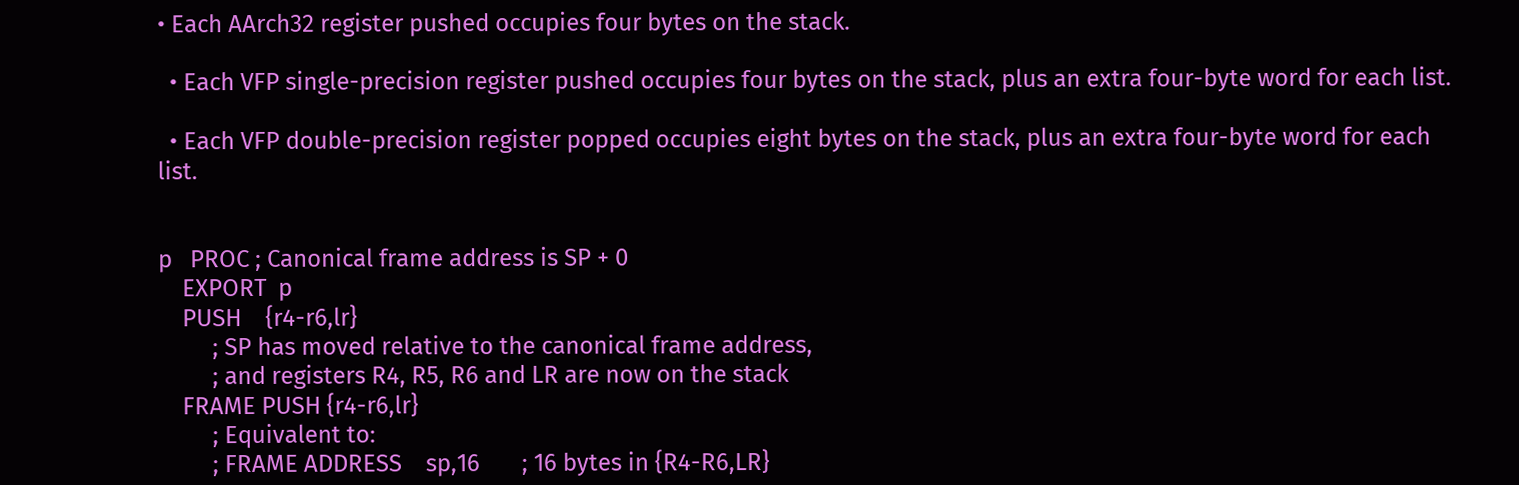• Each AArch32 register pushed occupies four bytes on the stack.

  • Each VFP single-precision register pushed occupies four bytes on the stack, plus an extra four-byte word for each list.

  • Each VFP double-precision register popped occupies eight bytes on the stack, plus an extra four-byte word for each list.


p   PROC ; Canonical frame address is SP + 0
    EXPORT  p
    PUSH    {r4-r6,lr}
         ; SP has moved relative to the canonical frame address,
         ; and registers R4, R5, R6 and LR are now on the stack
    FRAME PUSH {r4-r6,lr}
         ; Equivalent to:
         ; FRAME ADDRESS    sp,16       ; 16 bytes in {R4-R6,LR}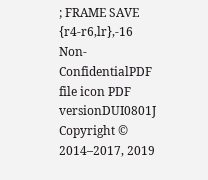; FRAME SAVE    {r4-r6,lr},-16
Non-ConfidentialPDF file icon PDF versionDUI0801J
Copyright © 2014–2017, 2019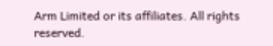Arm Limited or its affiliates. All rights reserved.